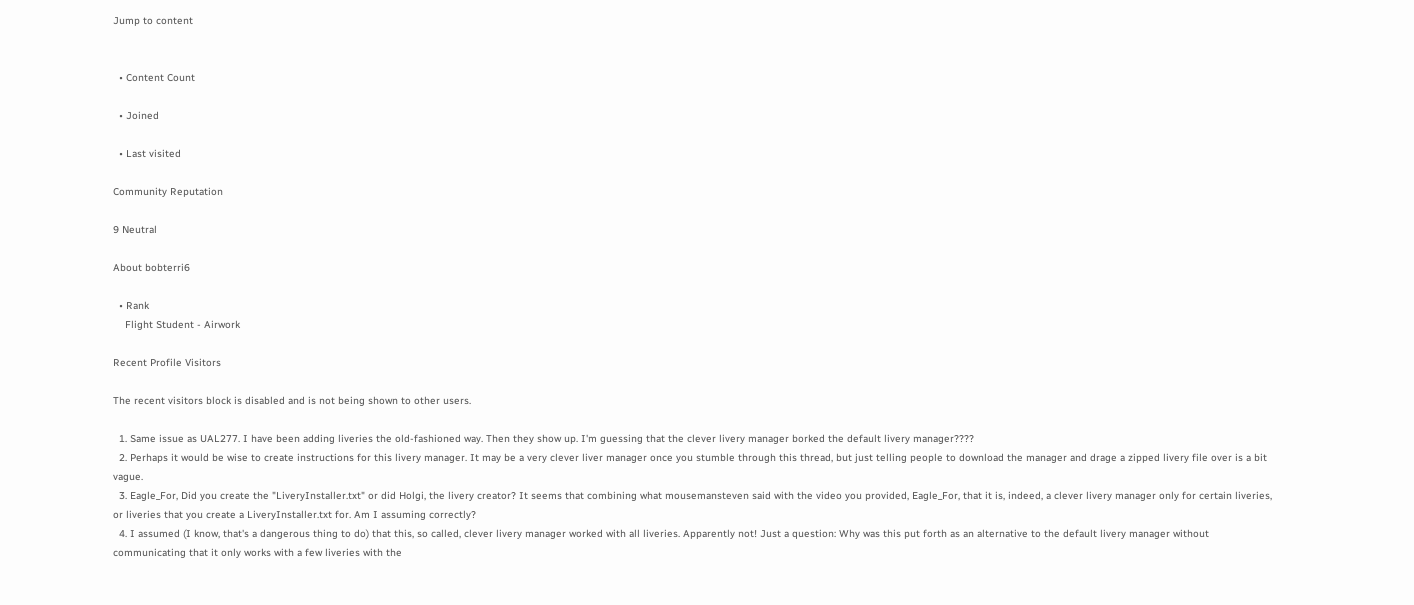Jump to content


  • Content Count

  • Joined

  • Last visited

Community Reputation

9 Neutral

About bobterri6

  • Rank
    Flight Student - Airwork

Recent Profile Visitors

The recent visitors block is disabled and is not being shown to other users.

  1. Same issue as UAL277. I have been adding liveries the old-fashioned way. Then they show up. I'm guessing that the clever livery manager borked the default livery manager????
  2. Perhaps it would be wise to create instructions for this livery manager. It may be a very clever liver manager once you stumble through this thread, but just telling people to download the manager and drage a zipped livery file over is a bit vague.
  3. Eagle_For, Did you create the "LiveryInstaller.txt" or did Holgi, the livery creator? It seems that combining what mousemansteven said with the video you provided, Eagle_For, that it is, indeed, a clever livery manager only for certain liveries, or liveries that you create a LiveryInstaller.txt for. Am I assuming correctly?
  4. I assumed (I know, that's a dangerous thing to do) that this, so called, clever livery manager worked with all liveries. Apparently not! Just a question: Why was this put forth as an alternative to the default livery manager without communicating that it only works with a few liveries with the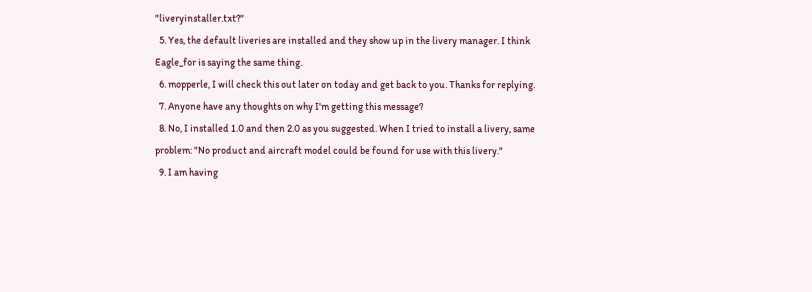"liveryinstaller.txt?"
  5. Yes, the default liveries are installed and they show up in the livery manager. I think Eagle_for is saying the same thing.
  6. mopperle, I will check this out later on today and get back to you. Thanks for replying.
  7. Anyone have any thoughts on why I'm getting this message?
  8. No, I installed 1.0 and then 2.0 as you suggested. When I tried to install a livery, same problem: "No product and aircraft model could be found for use with this livery."
  9. I am having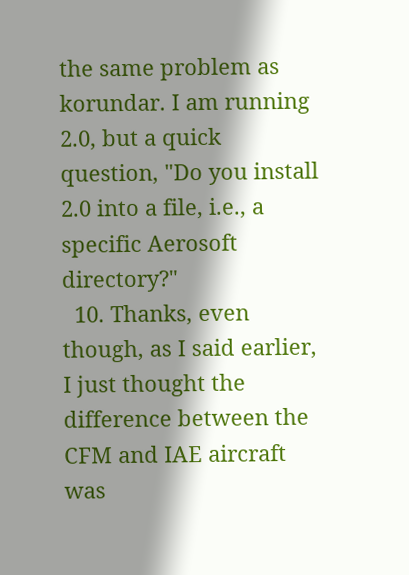the same problem as korundar. I am running 2.0, but a quick question, "Do you install 2.0 into a file, i.e., a specific Aerosoft directory?"
  10. Thanks, even though, as I said earlier, I just thought the difference between the CFM and IAE aircraft was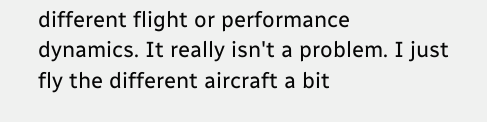different flight or performance dynamics. It really isn't a problem. I just fly the different aircraft a bit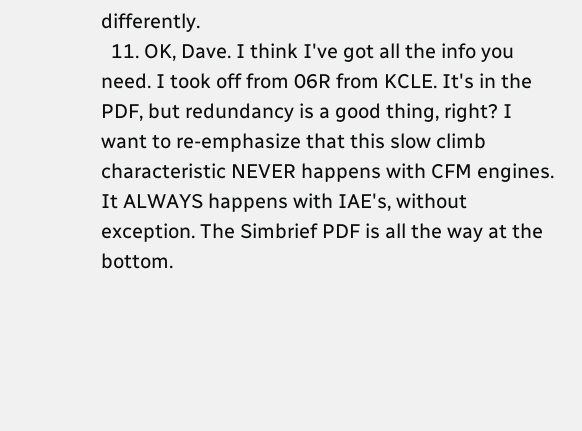differently.
  11. OK, Dave. I think I've got all the info you need. I took off from 06R from KCLE. It's in the PDF, but redundancy is a good thing, right? I want to re-emphasize that this slow climb characteristic NEVER happens with CFM engines. It ALWAYS happens with IAE's, without exception. The Simbrief PDF is all the way at the bottom.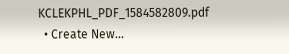KCLEKPHL_PDF_1584582809.pdf
  • Create New...